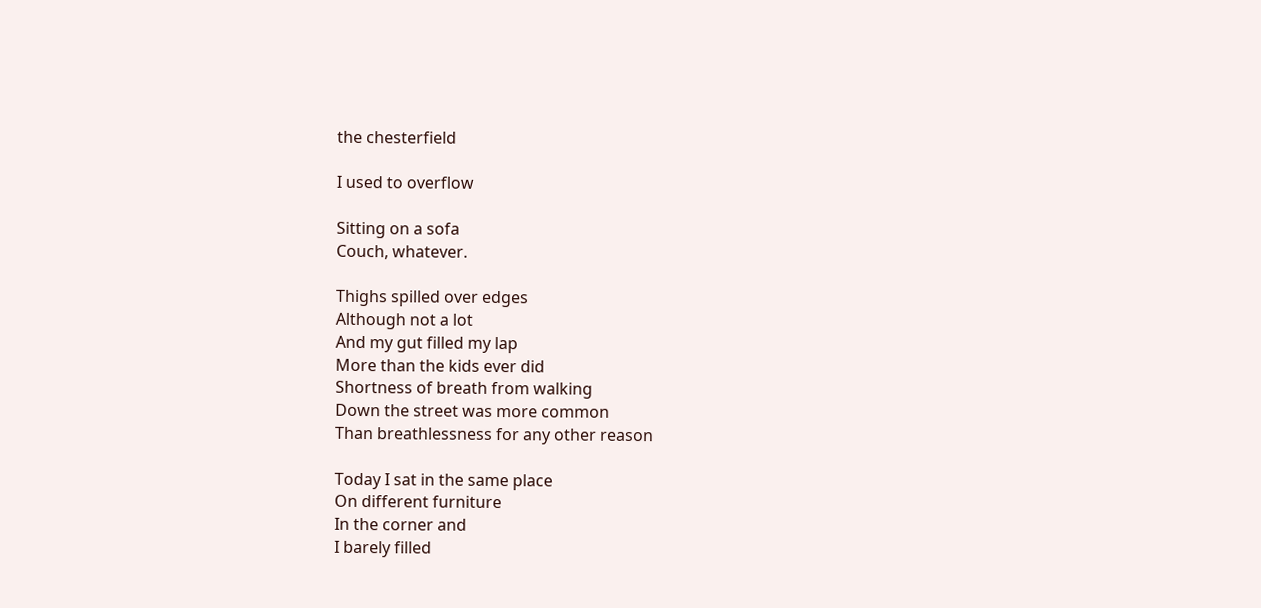the chesterfield

I used to overflow

Sitting on a sofa
Couch, whatever.

Thighs spilled over edges
Although not a lot
And my gut filled my lap
More than the kids ever did
Shortness of breath from walking
Down the street was more common
Than breathlessness for any other reason

Today I sat in the same place
On different furniture
In the corner and
I barely filled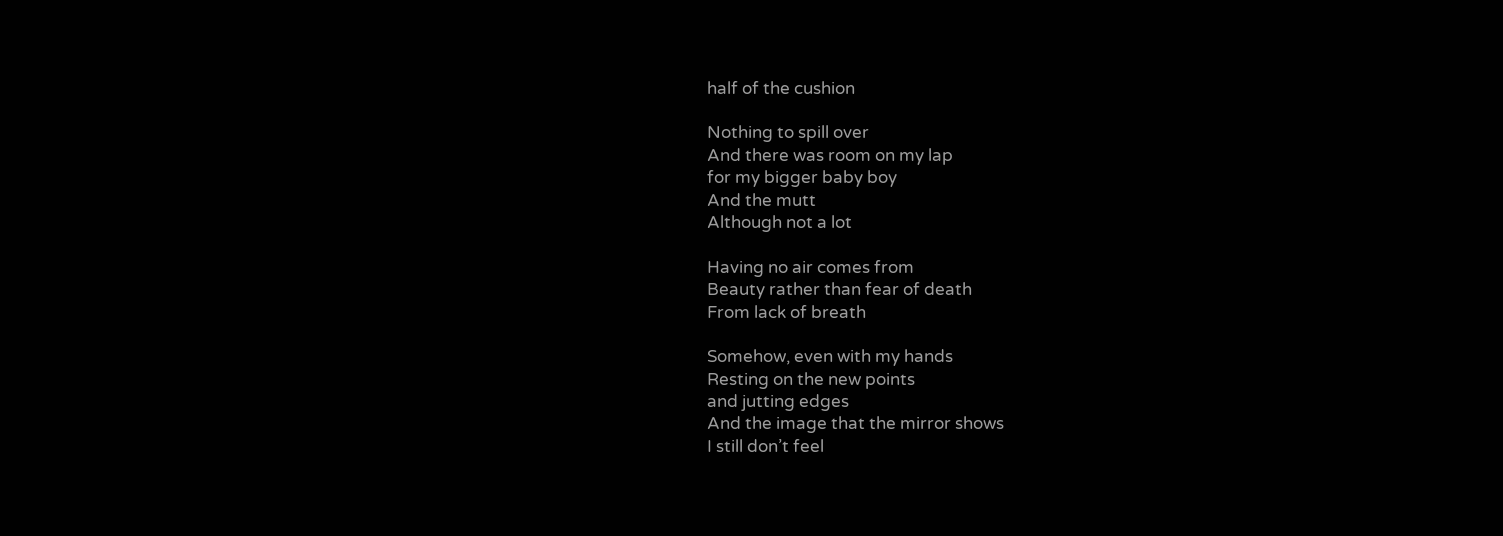half of the cushion

Nothing to spill over
And there was room on my lap
for my bigger baby boy
And the mutt
Although not a lot

Having no air comes from
Beauty rather than fear of death
From lack of breath

Somehow, even with my hands
Resting on the new points
and jutting edges
And the image that the mirror shows
I still don’t feel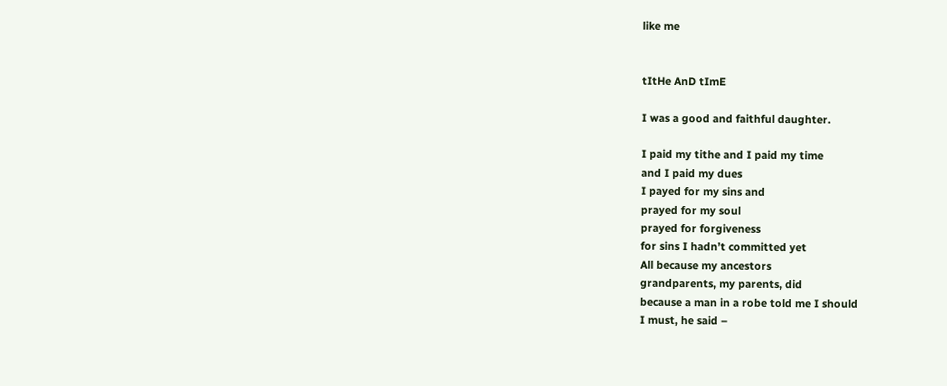like me


tItHe AnD tImE

I was a good and faithful daughter.

I paid my tithe and I paid my time
and I paid my dues
I payed for my sins and
prayed for my soul
prayed for forgiveness
for sins I hadn’t committed yet
All because my ancestors
grandparents, my parents, did
because a man in a robe told me I should
I must, he said –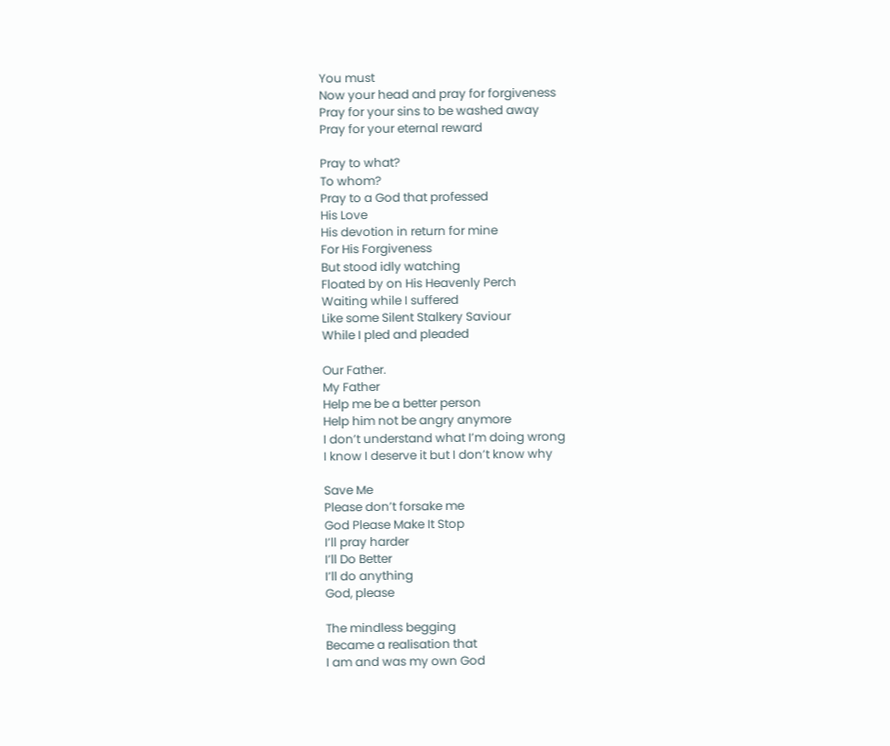You must
Now your head and pray for forgiveness
Pray for your sins to be washed away
Pray for your eternal reward

Pray to what?
To whom?
Pray to a God that professed
His Love
His devotion in return for mine
For His Forgiveness
But stood idly watching
Floated by on His Heavenly Perch
Waiting while I suffered
Like some Silent Stalkery Saviour
While I pled and pleaded

Our Father.
My Father
Help me be a better person
Help him not be angry anymore
I don’t understand what I’m doing wrong
I know I deserve it but I don’t know why

Save Me
Please don’t forsake me
God Please Make It Stop
I’ll pray harder
I’ll Do Better
I’ll do anything
God, please

The mindless begging
Became a realisation that
I am and was my own God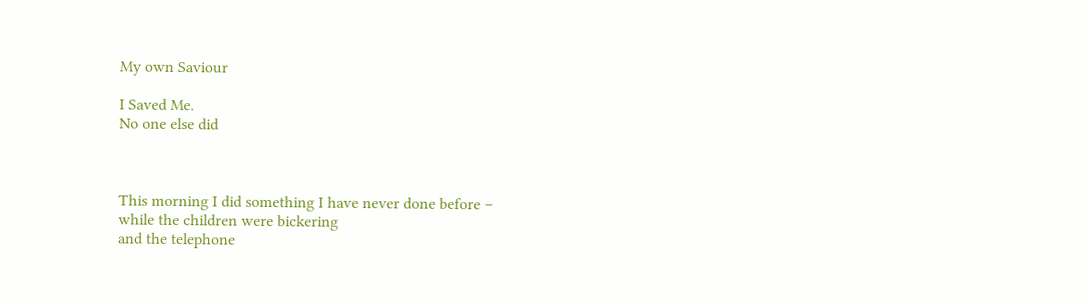My own Saviour

I Saved Me.
No one else did



This morning I did something I have never done before –
while the children were bickering
and the telephone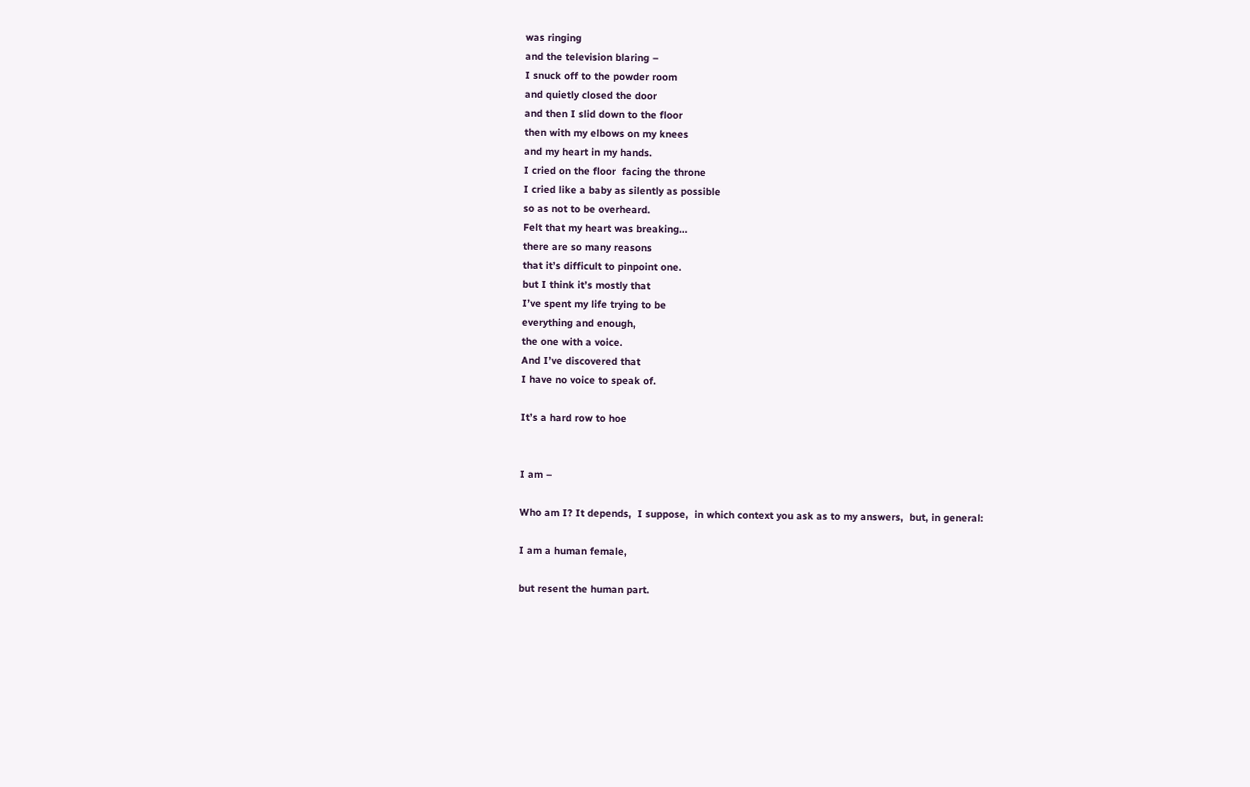was ringing
and the television blaring –
I snuck off to the powder room
and quietly closed the door
and then I slid down to the floor
then with my elbows on my knees
and my heart in my hands.
I cried on the floor  facing the throne
I cried like a baby as silently as possible
so as not to be overheard.
Felt that my heart was breaking…
there are so many reasons
that it’s difficult to pinpoint one.
but I think it’s mostly that
I’ve spent my life trying to be
everything and enough,
the one with a voice.
And I’ve discovered that
I have no voice to speak of.

It’s a hard row to hoe


I am –

Who am I? It depends,  I suppose,  in which context you ask as to my answers,  but, in general:

I am a human female,

but resent the human part.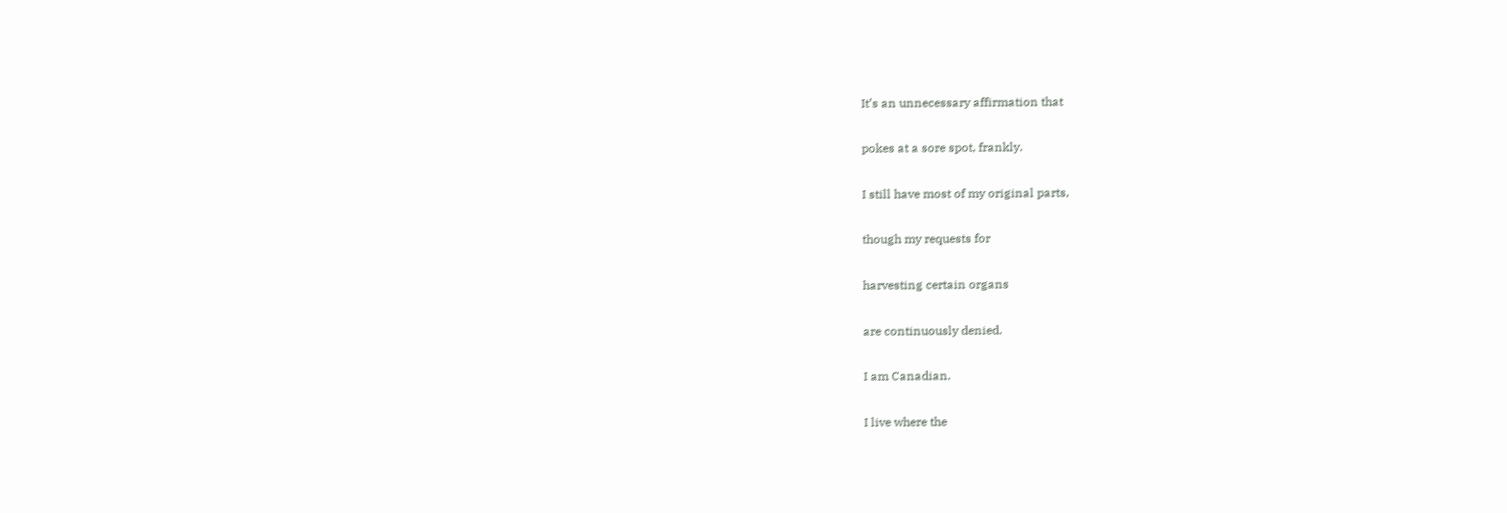It’s an unnecessary affirmation that

pokes at a sore spot, frankly.

I still have most of my original parts,

though my requests for

harvesting certain organs

are continuously denied.

I am Canadian.

I live where the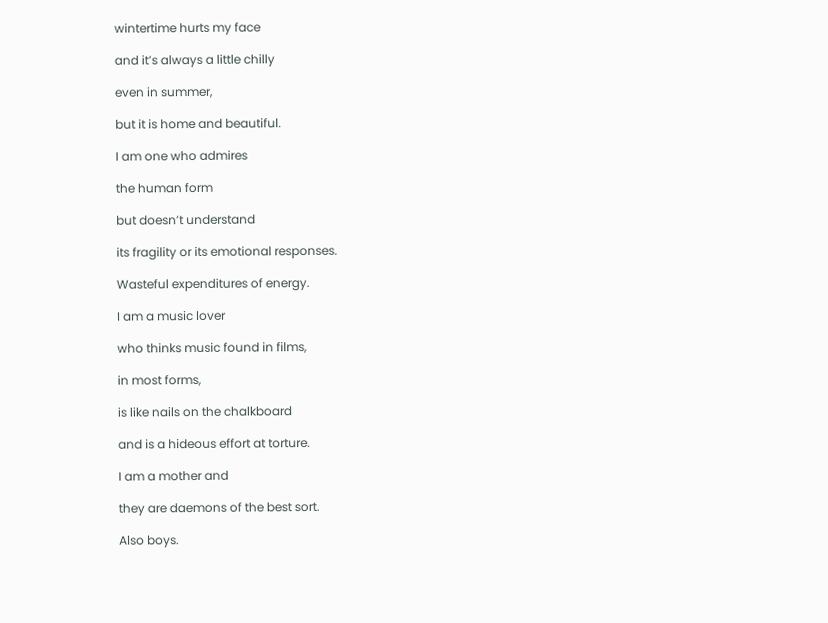wintertime hurts my face

and it’s always a little chilly

even in summer,

but it is home and beautiful.

I am one who admires

the human form

but doesn’t understand

its fragility or its emotional responses.

Wasteful expenditures of energy.

I am a music lover

who thinks music found in films,

in most forms,

is like nails on the chalkboard

and is a hideous effort at torture.

I am a mother and

they are daemons of the best sort.

Also boys.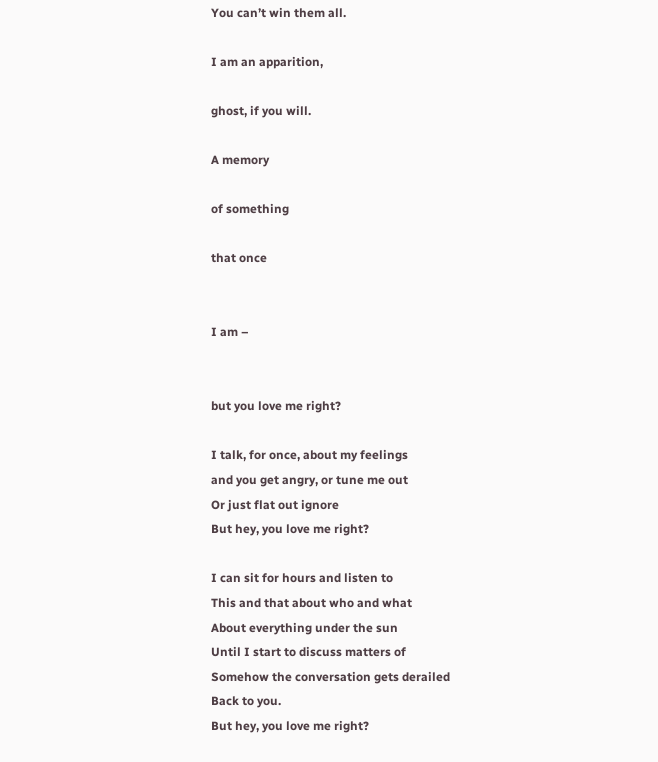You can’t win them all.

I am an apparition,

ghost, if you will.

A memory

of something

that once


I am –


but you love me right?

I talk, for once, about my feelings
and you get angry, or tune me out
Or just flat out ignore
But hey, you love me right?

I can sit for hours and listen to
This and that about who and what
About everything under the sun
Until I start to discuss matters of
Somehow the conversation gets derailed
Back to you.
But hey, you love me right?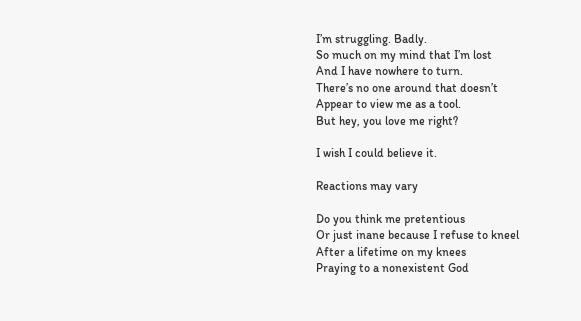I’m struggling. Badly.
So much on my mind that I’m lost
And I have nowhere to turn.
There’s no one around that doesn’t
Appear to view me as a tool.
But hey, you love me right?

I wish I could believe it.

Reactions may vary

Do you think me pretentious
Or just inane because I refuse to kneel
After a lifetime on my knees
Praying to a nonexistent God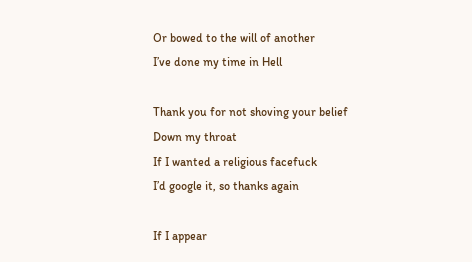Or bowed to the will of another
I’ve done my time in Hell

Thank you for not shoving your belief
Down my throat
If I wanted a religious facefuck
I’d google it, so thanks again

If I appear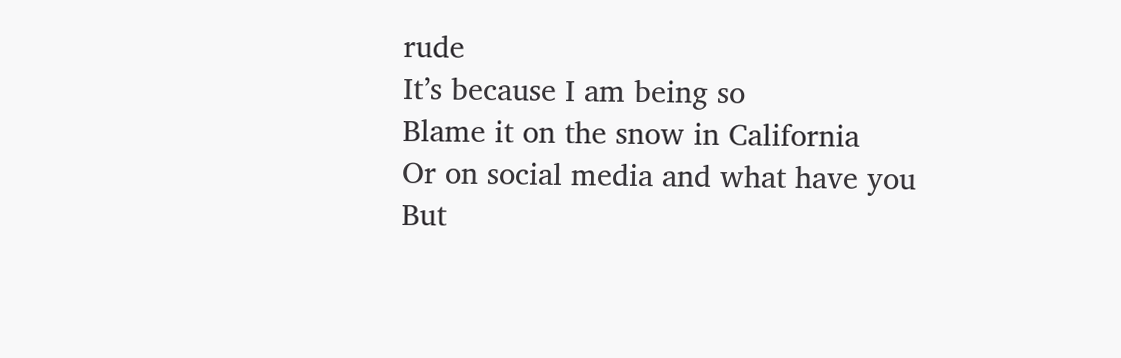rude
It’s because I am being so
Blame it on the snow in California
Or on social media and what have you
But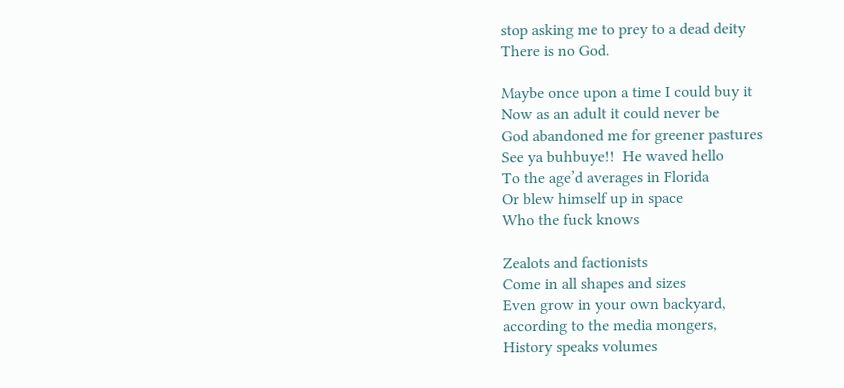stop asking me to prey to a dead deity
There is no God.

Maybe once upon a time I could buy it
Now as an adult it could never be
God abandoned me for greener pastures
See ya buhbuye!!  He waved hello
To the age’d averages in Florida
Or blew himself up in space
Who the fuck knows

Zealots and factionists
Come in all shapes and sizes
Even grow in your own backyard,
according to the media mongers,
History speaks volumes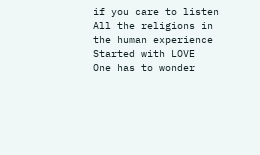if you care to listen
All the religions in the human experience
Started with LOVE
One has to wonder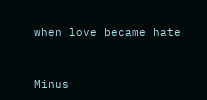when love became hate



Minus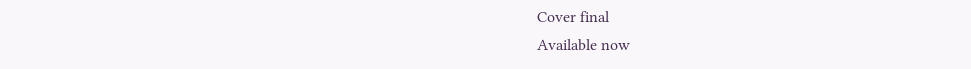Cover final
Available now